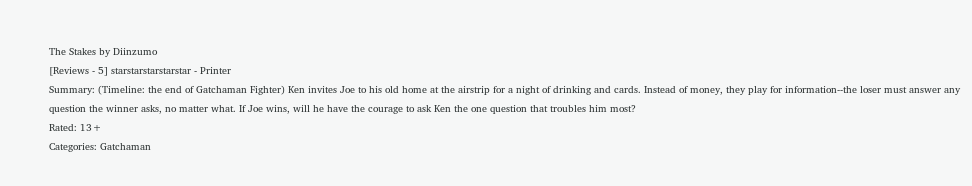The Stakes by Diinzumo
[Reviews - 5] starstarstarstarstar - Printer
Summary: (Timeline: the end of Gatchaman Fighter) Ken invites Joe to his old home at the airstrip for a night of drinking and cards. Instead of money, they play for information--the loser must answer any question the winner asks, no matter what. If Joe wins, will he have the courage to ask Ken the one question that troubles him most?
Rated: 13+
Categories: Gatchaman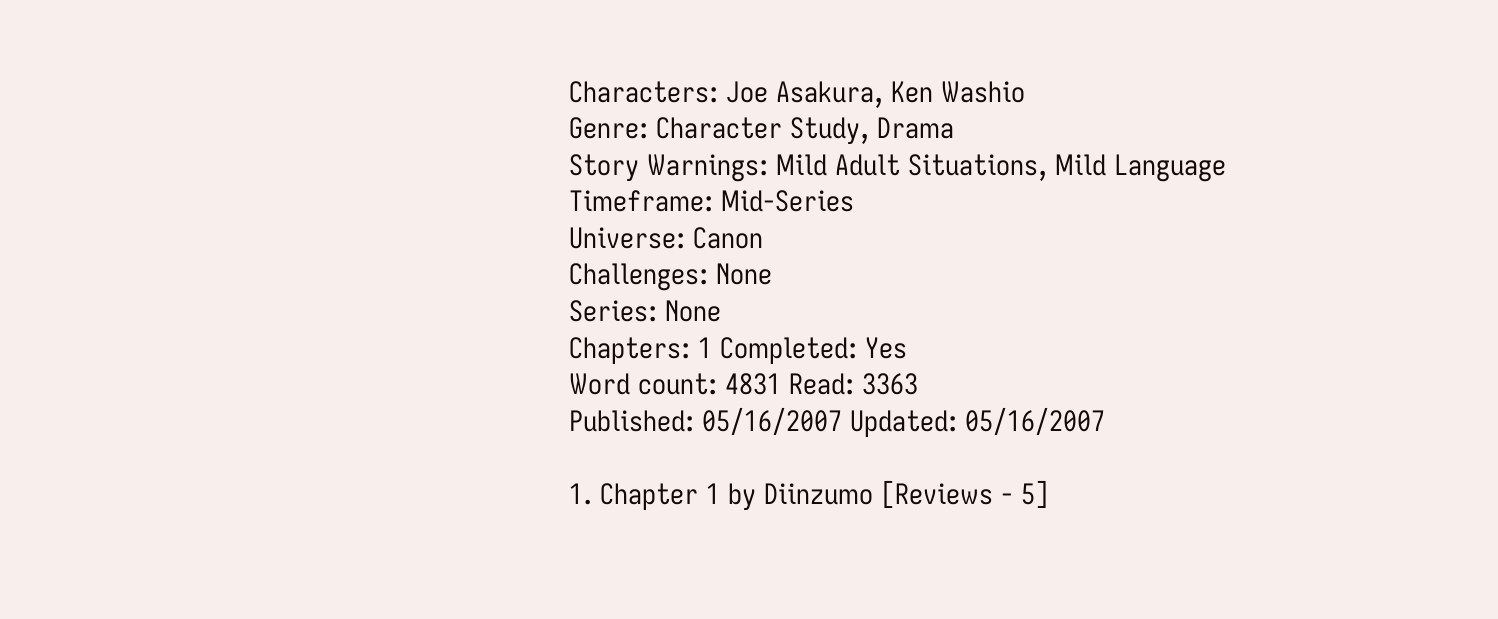Characters: Joe Asakura, Ken Washio
Genre: Character Study, Drama
Story Warnings: Mild Adult Situations, Mild Language
Timeframe: Mid-Series
Universe: Canon
Challenges: None
Series: None
Chapters: 1 Completed: Yes
Word count: 4831 Read: 3363
Published: 05/16/2007 Updated: 05/16/2007

1. Chapter 1 by Diinzumo [Reviews - 5]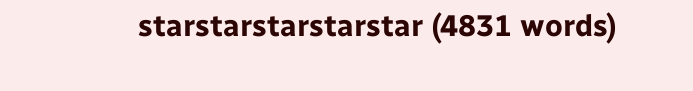starstarstarstarstar (4831 words)